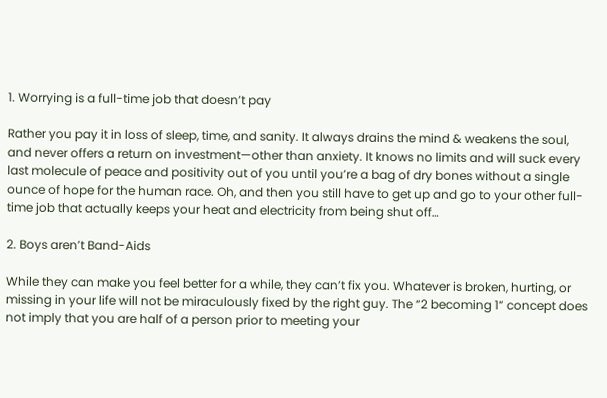1. Worrying is a full-time job that doesn’t pay

Rather you pay it in loss of sleep, time, and sanity. It always drains the mind & weakens the soul, and never offers a return on investment—other than anxiety. It knows no limits and will suck every last molecule of peace and positivity out of you until you’re a bag of dry bones without a single ounce of hope for the human race. Oh, and then you still have to get up and go to your other full-time job that actually keeps your heat and electricity from being shut off…

2. Boys aren’t Band-Aids

While they can make you feel better for a while, they can’t fix you. Whatever is broken, hurting, or missing in your life will not be miraculously fixed by the right guy. The “2 becoming 1” concept does not imply that you are half of a person prior to meeting your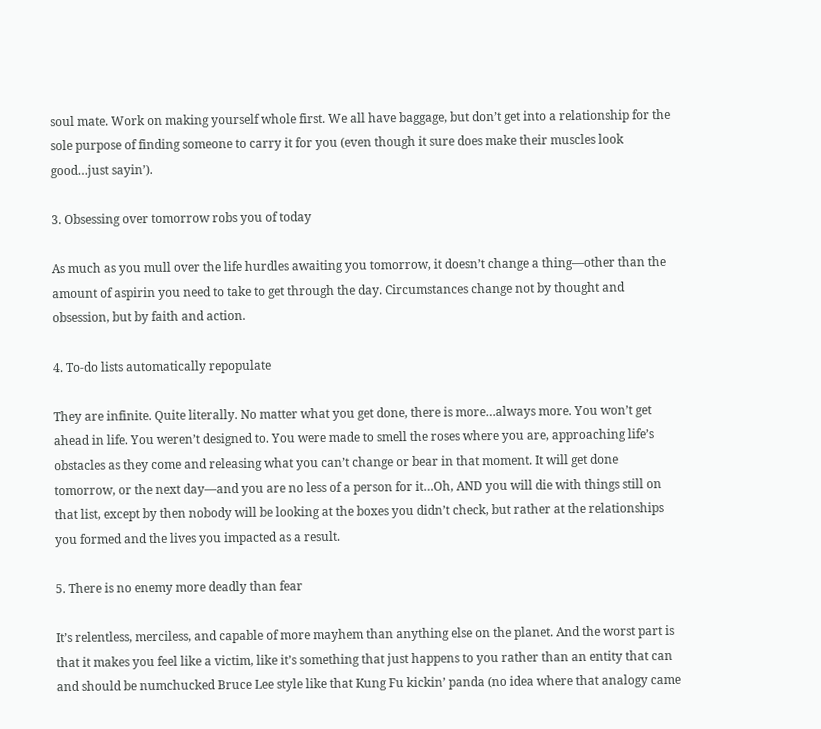soul mate. Work on making yourself whole first. We all have baggage, but don’t get into a relationship for the sole purpose of finding someone to carry it for you (even though it sure does make their muscles look good…just sayin’).

3. Obsessing over tomorrow robs you of today

As much as you mull over the life hurdles awaiting you tomorrow, it doesn’t change a thing—other than the amount of aspirin you need to take to get through the day. Circumstances change not by thought and obsession, but by faith and action.

4. To-do lists automatically repopulate

They are infinite. Quite literally. No matter what you get done, there is more…always more. You won’t get ahead in life. You weren’t designed to. You were made to smell the roses where you are, approaching life’s obstacles as they come and releasing what you can’t change or bear in that moment. It will get done tomorrow, or the next day—and you are no less of a person for it…Oh, AND you will die with things still on that list, except by then nobody will be looking at the boxes you didn’t check, but rather at the relationships you formed and the lives you impacted as a result.

5. There is no enemy more deadly than fear

It’s relentless, merciless, and capable of more mayhem than anything else on the planet. And the worst part is that it makes you feel like a victim, like it’s something that just happens to you rather than an entity that can and should be numchucked Bruce Lee style like that Kung Fu kickin’ panda (no idea where that analogy came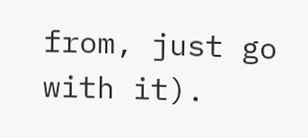from, just go with it).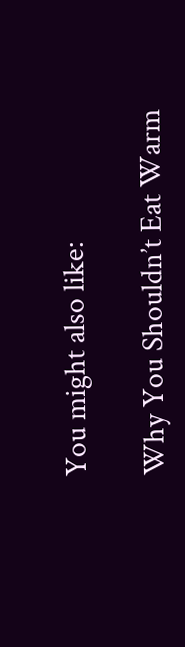You might also like:

Why You Shouldn’t Eat Warm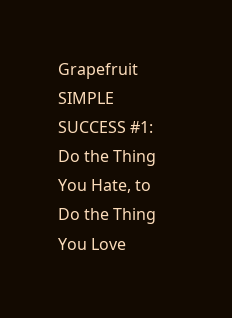Grapefruit
SIMPLE SUCCESS #1: Do the Thing You Hate, to Do the Thing You Love